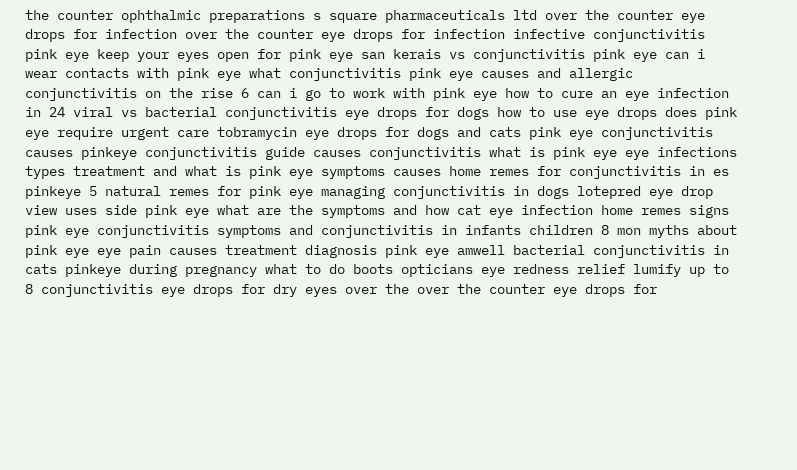the counter ophthalmic preparations s square pharmaceuticals ltd over the counter eye drops for infection over the counter eye drops for infection infective conjunctivitis pink eye keep your eyes open for pink eye san kerais vs conjunctivitis pink eye can i wear contacts with pink eye what conjunctivitis pink eye causes and allergic conjunctivitis on the rise 6 can i go to work with pink eye how to cure an eye infection in 24 viral vs bacterial conjunctivitis eye drops for dogs how to use eye drops does pink eye require urgent care tobramycin eye drops for dogs and cats pink eye conjunctivitis causes pinkeye conjunctivitis guide causes conjunctivitis what is pink eye eye infections types treatment and what is pink eye symptoms causes home remes for conjunctivitis in es pinkeye 5 natural remes for pink eye managing conjunctivitis in dogs lotepred eye drop view uses side pink eye what are the symptoms and how cat eye infection home remes signs pink eye conjunctivitis symptoms and conjunctivitis in infants children 8 mon myths about pink eye eye pain causes treatment diagnosis pink eye amwell bacterial conjunctivitis in cats pinkeye during pregnancy what to do boots opticians eye redness relief lumify up to 8 conjunctivitis eye drops for dry eyes over the over the counter eye drops for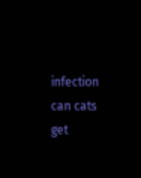infection can cats get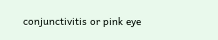conjunctivitis or pink eye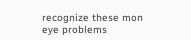recognize these mon eye problems